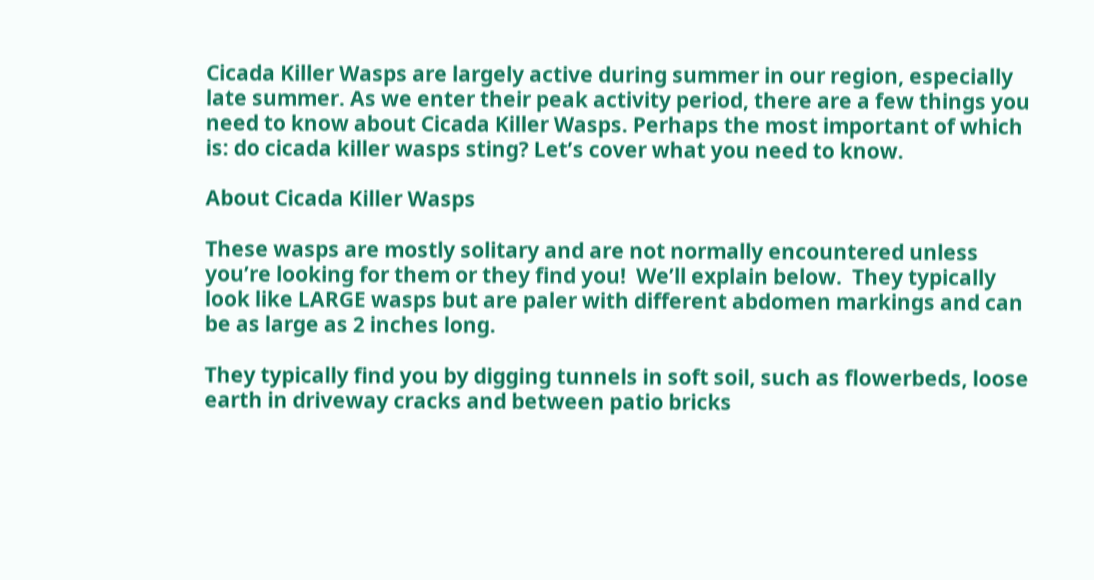Cicada Killer Wasps are largely active during summer in our region, especially late summer. As we enter their peak activity period, there are a few things you need to know about Cicada Killer Wasps. Perhaps the most important of which is: do cicada killer wasps sting? Let’s cover what you need to know.

About Cicada Killer Wasps

These wasps are mostly solitary and are not normally encountered unless you’re looking for them or they find you!  We’ll explain below.  They typically look like LARGE wasps but are paler with different abdomen markings and can be as large as 2 inches long.

They typically find you by digging tunnels in soft soil, such as flowerbeds, loose earth in driveway cracks and between patio bricks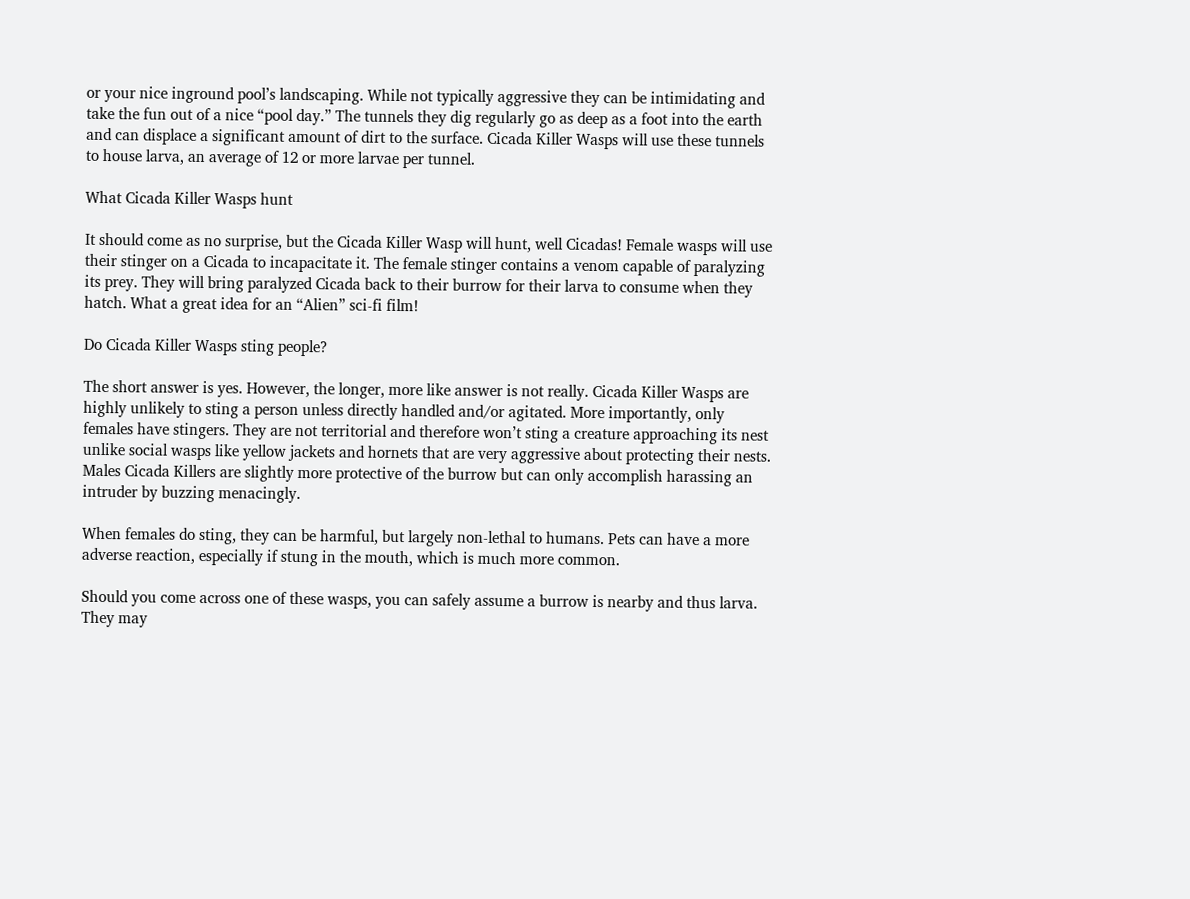or your nice inground pool’s landscaping. While not typically aggressive they can be intimidating and take the fun out of a nice “pool day.” The tunnels they dig regularly go as deep as a foot into the earth and can displace a significant amount of dirt to the surface. Cicada Killer Wasps will use these tunnels to house larva, an average of 12 or more larvae per tunnel.

What Cicada Killer Wasps hunt

It should come as no surprise, but the Cicada Killer Wasp will hunt, well Cicadas! Female wasps will use their stinger on a Cicada to incapacitate it. The female stinger contains a venom capable of paralyzing its prey. They will bring paralyzed Cicada back to their burrow for their larva to consume when they hatch. What a great idea for an “Alien” sci-fi film!

Do Cicada Killer Wasps sting people?

The short answer is yes. However, the longer, more like answer is not really. Cicada Killer Wasps are highly unlikely to sting a person unless directly handled and/or agitated. More importantly, only females have stingers. They are not territorial and therefore won’t sting a creature approaching its nest unlike social wasps like yellow jackets and hornets that are very aggressive about protecting their nests. Males Cicada Killers are slightly more protective of the burrow but can only accomplish harassing an intruder by buzzing menacingly.

When females do sting, they can be harmful, but largely non-lethal to humans. Pets can have a more adverse reaction, especially if stung in the mouth, which is much more common.

Should you come across one of these wasps, you can safely assume a burrow is nearby and thus larva. They may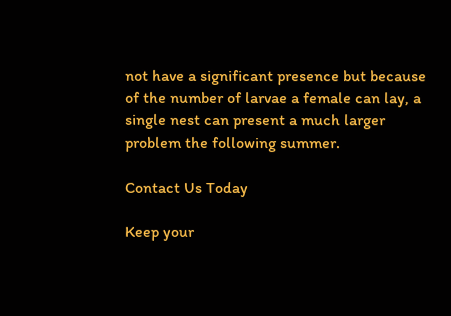not have a significant presence but because of the number of larvae a female can lay, a single nest can present a much larger problem the following summer.

Contact Us Today

Keep your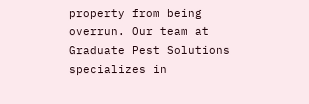property from being overrun. Our team at Graduate Pest Solutions specializes in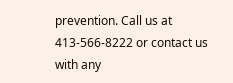prevention. Call us at 413-566-8222 or contact us with any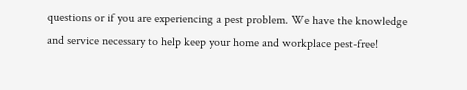questions or if you are experiencing a pest problem. We have the knowledge and service necessary to help keep your home and workplace pest-free!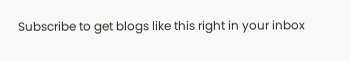Subscribe to get blogs like this right in your inbox